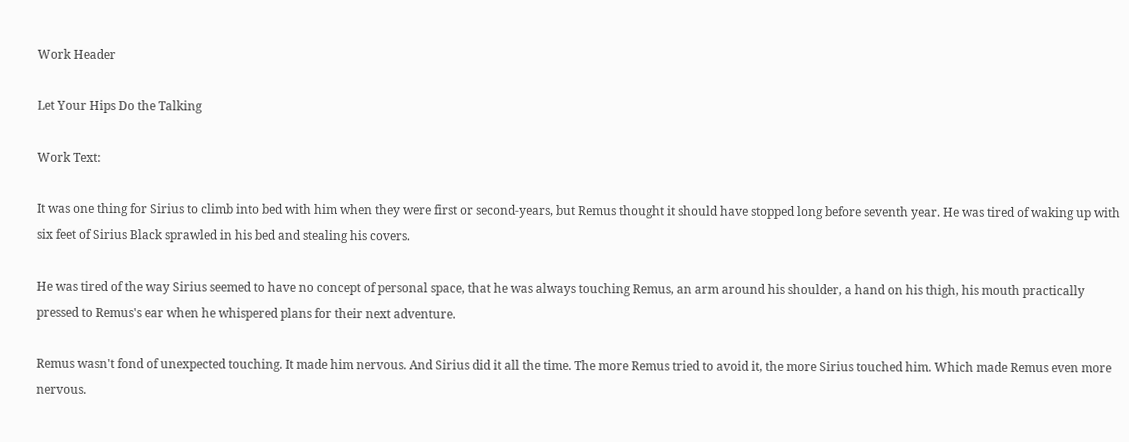Work Header

Let Your Hips Do the Talking

Work Text:

It was one thing for Sirius to climb into bed with him when they were first or second-years, but Remus thought it should have stopped long before seventh year. He was tired of waking up with six feet of Sirius Black sprawled in his bed and stealing his covers.

He was tired of the way Sirius seemed to have no concept of personal space, that he was always touching Remus, an arm around his shoulder, a hand on his thigh, his mouth practically pressed to Remus's ear when he whispered plans for their next adventure.

Remus wasn't fond of unexpected touching. It made him nervous. And Sirius did it all the time. The more Remus tried to avoid it, the more Sirius touched him. Which made Remus even more nervous.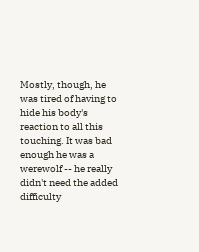Mostly, though, he was tired of having to hide his body's reaction to all this touching. It was bad enough he was a werewolf -- he really didn't need the added difficulty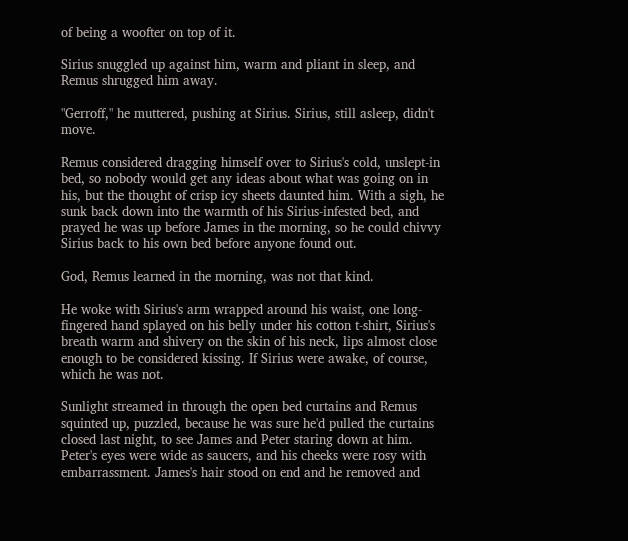of being a woofter on top of it.

Sirius snuggled up against him, warm and pliant in sleep, and Remus shrugged him away.

"Gerroff," he muttered, pushing at Sirius. Sirius, still asleep, didn't move.

Remus considered dragging himself over to Sirius's cold, unslept-in bed, so nobody would get any ideas about what was going on in his, but the thought of crisp icy sheets daunted him. With a sigh, he sunk back down into the warmth of his Sirius-infested bed, and prayed he was up before James in the morning, so he could chivvy Sirius back to his own bed before anyone found out.

God, Remus learned in the morning, was not that kind.

He woke with Sirius's arm wrapped around his waist, one long-fingered hand splayed on his belly under his cotton t-shirt, Sirius's breath warm and shivery on the skin of his neck, lips almost close enough to be considered kissing. If Sirius were awake, of course, which he was not.

Sunlight streamed in through the open bed curtains and Remus squinted up, puzzled, because he was sure he'd pulled the curtains closed last night, to see James and Peter staring down at him. Peter's eyes were wide as saucers, and his cheeks were rosy with embarrassment. James's hair stood on end and he removed and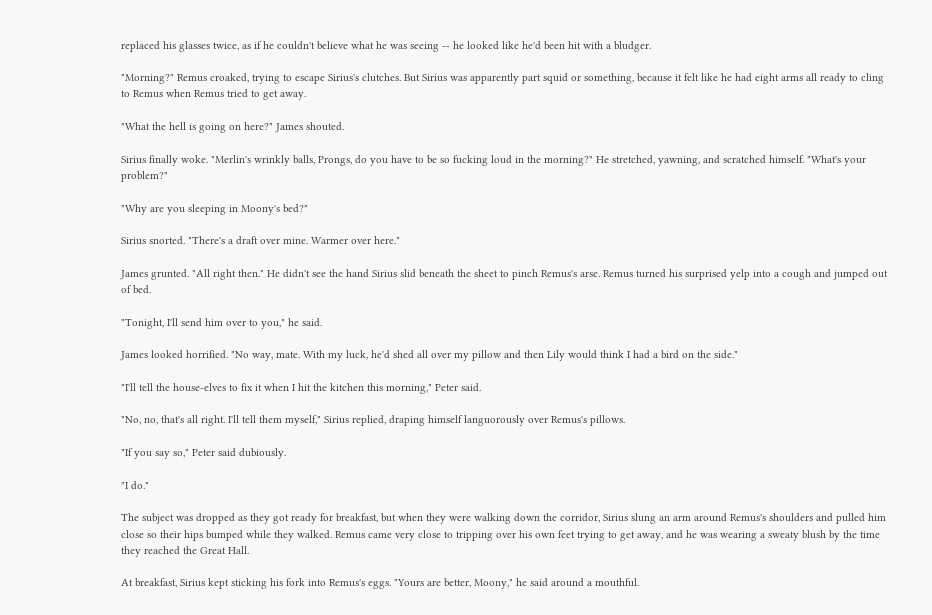replaced his glasses twice, as if he couldn't believe what he was seeing -- he looked like he'd been hit with a bludger.

"Morning?" Remus croaked, trying to escape Sirius's clutches. But Sirius was apparently part squid or something, because it felt like he had eight arms all ready to cling to Remus when Remus tried to get away.

"What the hell is going on here?" James shouted.

Sirius finally woke. "Merlin's wrinkly balls, Prongs, do you have to be so fucking loud in the morning?" He stretched, yawning, and scratched himself. "What's your problem?"

"Why are you sleeping in Moony's bed?"

Sirius snorted. "There's a draft over mine. Warmer over here."

James grunted. "All right then." He didn't see the hand Sirius slid beneath the sheet to pinch Remus's arse. Remus turned his surprised yelp into a cough and jumped out of bed.

"Tonight, I'll send him over to you," he said.

James looked horrified. "No way, mate. With my luck, he'd shed all over my pillow and then Lily would think I had a bird on the side."

"I'll tell the house-elves to fix it when I hit the kitchen this morning," Peter said.

"No, no, that's all right. I'll tell them myself," Sirius replied, draping himself languorously over Remus's pillows.

"If you say so," Peter said dubiously.

"I do."

The subject was dropped as they got ready for breakfast, but when they were walking down the corridor, Sirius slung an arm around Remus's shoulders and pulled him close so their hips bumped while they walked. Remus came very close to tripping over his own feet trying to get away, and he was wearing a sweaty blush by the time they reached the Great Hall.

At breakfast, Sirius kept sticking his fork into Remus's eggs. "Yours are better, Moony," he said around a mouthful.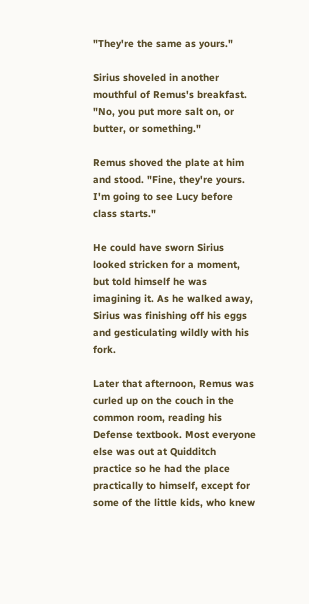"They're the same as yours."

Sirius shoveled in another mouthful of Remus's breakfast. "No, you put more salt on, or butter, or something."

Remus shoved the plate at him and stood. "Fine, they're yours. I'm going to see Lucy before class starts."

He could have sworn Sirius looked stricken for a moment, but told himself he was imagining it. As he walked away, Sirius was finishing off his eggs and gesticulating wildly with his fork.

Later that afternoon, Remus was curled up on the couch in the common room, reading his Defense textbook. Most everyone else was out at Quidditch practice so he had the place practically to himself, except for some of the little kids, who knew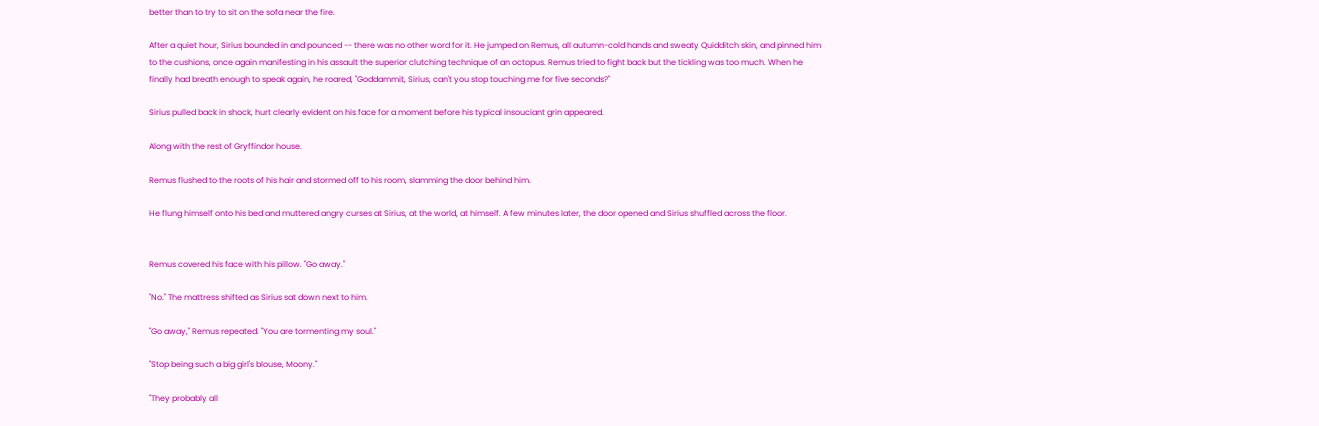better than to try to sit on the sofa near the fire.

After a quiet hour, Sirius bounded in and pounced -- there was no other word for it. He jumped on Remus, all autumn-cold hands and sweaty Quidditch skin, and pinned him to the cushions, once again manifesting in his assault the superior clutching technique of an octopus. Remus tried to fight back but the tickling was too much. When he finally had breath enough to speak again, he roared, "Goddammit, Sirius, can't you stop touching me for five seconds?"

Sirius pulled back in shock, hurt clearly evident on his face for a moment before his typical insouciant grin appeared.

Along with the rest of Gryffindor house.

Remus flushed to the roots of his hair and stormed off to his room, slamming the door behind him.

He flung himself onto his bed and muttered angry curses at Sirius, at the world, at himself. A few minutes later, the door opened and Sirius shuffled across the floor.


Remus covered his face with his pillow. "Go away."

"No." The mattress shifted as Sirius sat down next to him.

"Go away," Remus repeated. "You are tormenting my soul."

"Stop being such a big girl's blouse, Moony."

"They probably all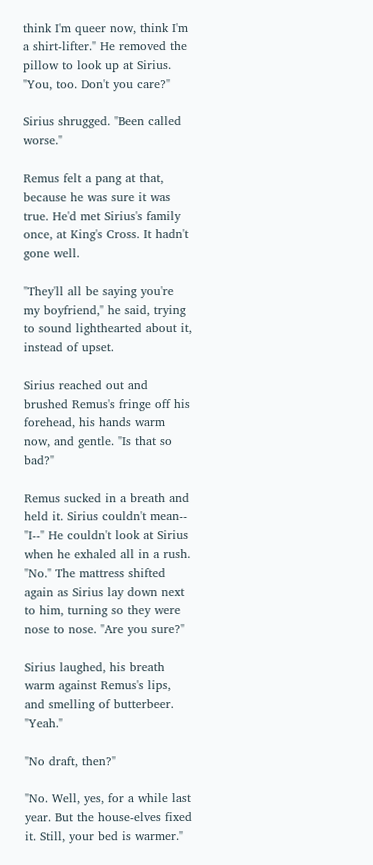think I'm queer now, think I'm a shirt-lifter." He removed the pillow to look up at Sirius. "You, too. Don't you care?"

Sirius shrugged. "Been called worse."

Remus felt a pang at that, because he was sure it was true. He'd met Sirius's family once, at King's Cross. It hadn't gone well.

"They'll all be saying you're my boyfriend," he said, trying to sound lighthearted about it, instead of upset.

Sirius reached out and brushed Remus's fringe off his forehead, his hands warm now, and gentle. "Is that so bad?"

Remus sucked in a breath and held it. Sirius couldn't mean-- "I--" He couldn't look at Sirius when he exhaled all in a rush. "No." The mattress shifted again as Sirius lay down next to him, turning so they were nose to nose. "Are you sure?"

Sirius laughed, his breath warm against Remus's lips, and smelling of butterbeer. "Yeah."

"No draft, then?"

"No. Well, yes, for a while last year. But the house-elves fixed it. Still, your bed is warmer."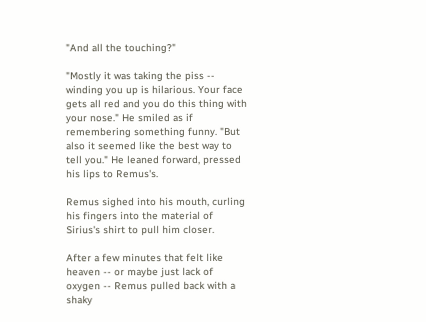"And all the touching?"

"Mostly it was taking the piss -- winding you up is hilarious. Your face gets all red and you do this thing with your nose." He smiled as if remembering something funny. "But also it seemed like the best way to tell you." He leaned forward, pressed his lips to Remus's.

Remus sighed into his mouth, curling his fingers into the material of Sirius's shirt to pull him closer.

After a few minutes that felt like heaven -- or maybe just lack of oxygen -- Remus pulled back with a shaky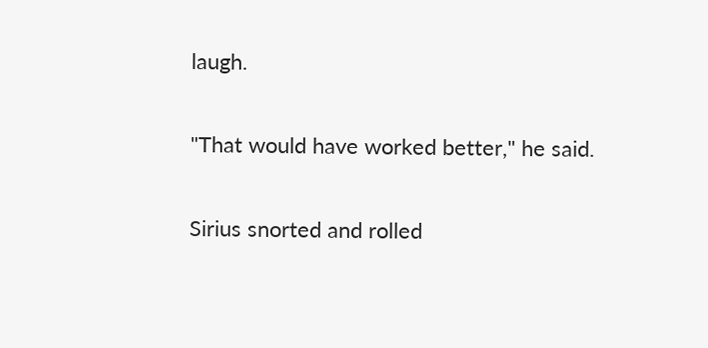laugh.

"That would have worked better," he said.

Sirius snorted and rolled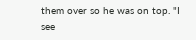them over so he was on top. "I see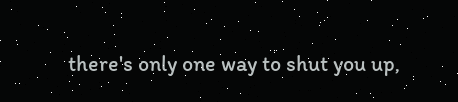there's only one way to shut you up,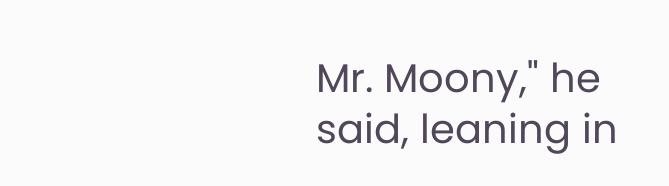Mr. Moony," he said, leaning in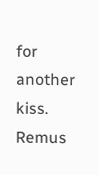for another kiss. Remus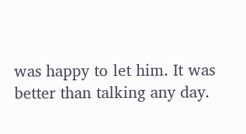was happy to let him. It was better than talking any day.